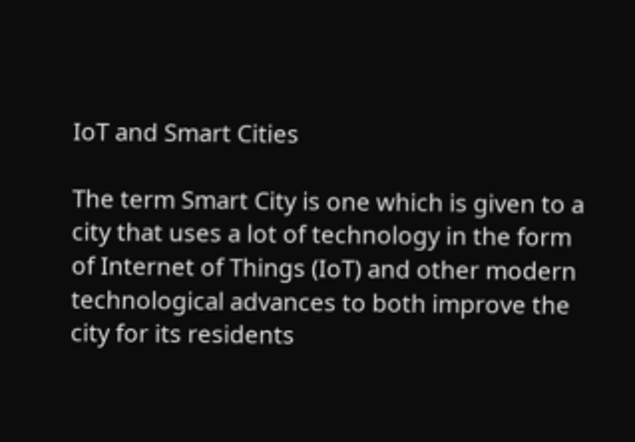IoT and Smart Cities

The term Smart City is one which is given to a city that uses a lot of technology in the form of Internet of Things (IoT) and other modern technological advances to both improve the city for its residents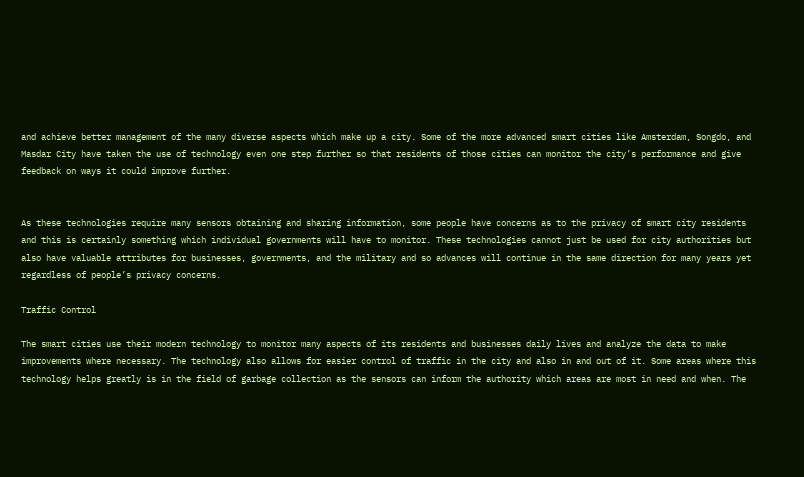and achieve better management of the many diverse aspects which make up a city. Some of the more advanced smart cities like Amsterdam, Songdo, and Masdar City have taken the use of technology even one step further so that residents of those cities can monitor the city’s performance and give feedback on ways it could improve further.


As these technologies require many sensors obtaining and sharing information, some people have concerns as to the privacy of smart city residents and this is certainly something which individual governments will have to monitor. These technologies cannot just be used for city authorities but also have valuable attributes for businesses, governments, and the military and so advances will continue in the same direction for many years yet regardless of people’s privacy concerns.

Traffic Control

The smart cities use their modern technology to monitor many aspects of its residents and businesses daily lives and analyze the data to make improvements where necessary. The technology also allows for easier control of traffic in the city and also in and out of it. Some areas where this technology helps greatly is in the field of garbage collection as the sensors can inform the authority which areas are most in need and when. The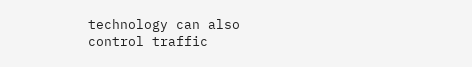technology can also control traffic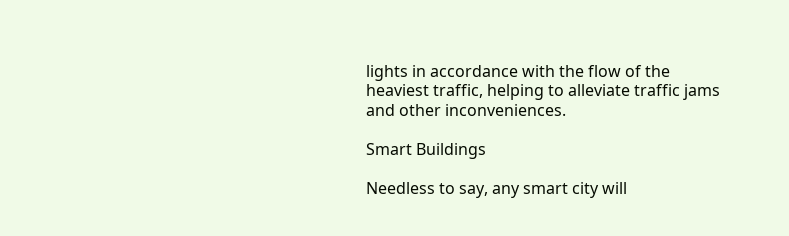lights in accordance with the flow of the heaviest traffic, helping to alleviate traffic jams and other inconveniences.

Smart Buildings

Needless to say, any smart city will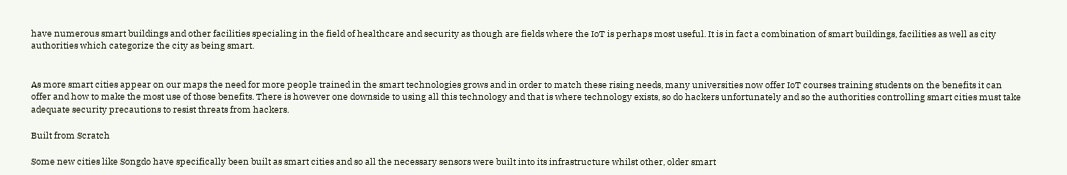have numerous smart buildings and other facilities specialing in the field of healthcare and security as though are fields where the IoT is perhaps most useful. It is in fact a combination of smart buildings, facilities as well as city authorities which categorize the city as being smart.


As more smart cities appear on our maps the need for more people trained in the smart technologies grows and in order to match these rising needs, many universities now offer IoT courses training students on the benefits it can offer and how to make the most use of those benefits. There is however one downside to using all this technology and that is where technology exists, so do hackers unfortunately and so the authorities controlling smart cities must take adequate security precautions to resist threats from hackers.

Built from Scratch

Some new cities like Songdo have specifically been built as smart cities and so all the necessary sensors were built into its infrastructure whilst other, older smart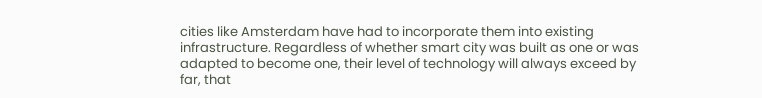cities like Amsterdam have had to incorporate them into existing infrastructure. Regardless of whether smart city was built as one or was adapted to become one, their level of technology will always exceed by far, that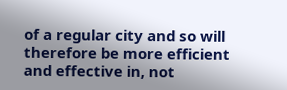of a regular city and so will therefore be more efficient and effective in, not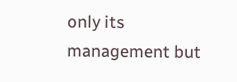only its management but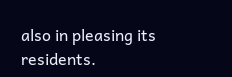also in pleasing its residents.